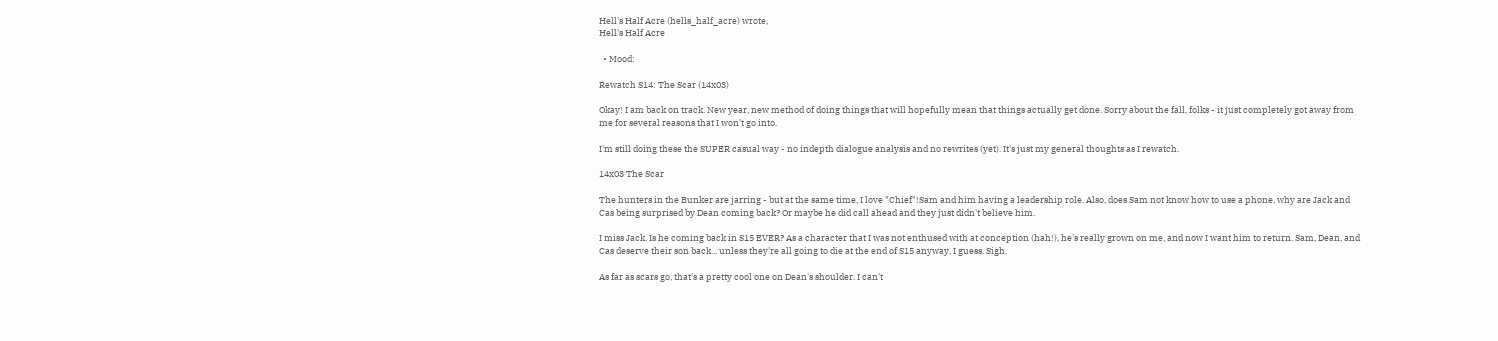Hell's Half Acre (hells_half_acre) wrote,
Hell's Half Acre

  • Mood:

Rewatch S14: The Scar (14x03)

Okay! I am back on track. New year, new method of doing things that will hopefully mean that things actually get done. Sorry about the fall, folks - it just completely got away from me for several reasons that I won't go into.

I'm still doing these the SUPER casual way - no indepth dialogue analysis and no rewrites (yet). It's just my general thoughts as I rewatch.

14x03 The Scar

The hunters in the Bunker are jarring - but at the same time, I love "Chief"!Sam and him having a leadership role. Also, does Sam not know how to use a phone, why are Jack and Cas being surprised by Dean coming back? Or maybe he did call ahead and they just didn't believe him.

I miss Jack. Is he coming back in S15 EVER? As a character that I was not enthused with at conception (hah!), he's really grown on me, and now I want him to return. Sam, Dean, and Cas deserve their son back... unless they're all going to die at the end of S15 anyway, I guess. Sigh.

As far as scars go, that's a pretty cool one on Dean's shoulder. I can't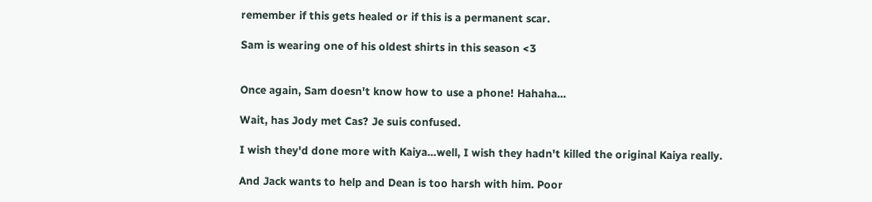remember if this gets healed or if this is a permanent scar.

Sam is wearing one of his oldest shirts in this season <3


Once again, Sam doesn't know how to use a phone! Hahaha...

Wait, has Jody met Cas? Je suis confused.

I wish they'd done more with Kaiya...well, I wish they hadn't killed the original Kaiya really.

And Jack wants to help and Dean is too harsh with him. Poor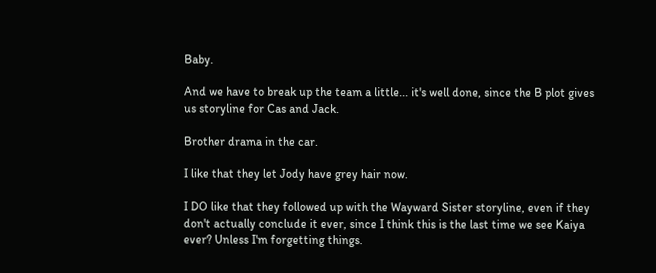Baby.

And we have to break up the team a little... it's well done, since the B plot gives us storyline for Cas and Jack.

Brother drama in the car.

I like that they let Jody have grey hair now.

I DO like that they followed up with the Wayward Sister storyline, even if they don't actually conclude it ever, since I think this is the last time we see Kaiya ever? Unless I'm forgetting things.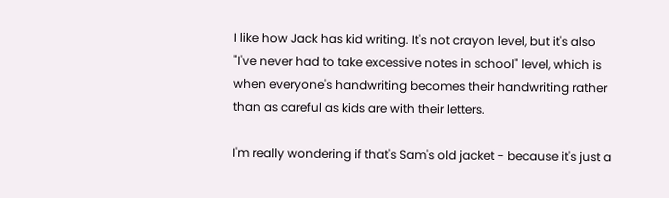I like how Jack has kid writing. It's not crayon level, but it's also "I've never had to take excessive notes in school" level, which is when everyone's handwriting becomes their handwriting rather than as careful as kids are with their letters.

I'm really wondering if that's Sam's old jacket - because it's just a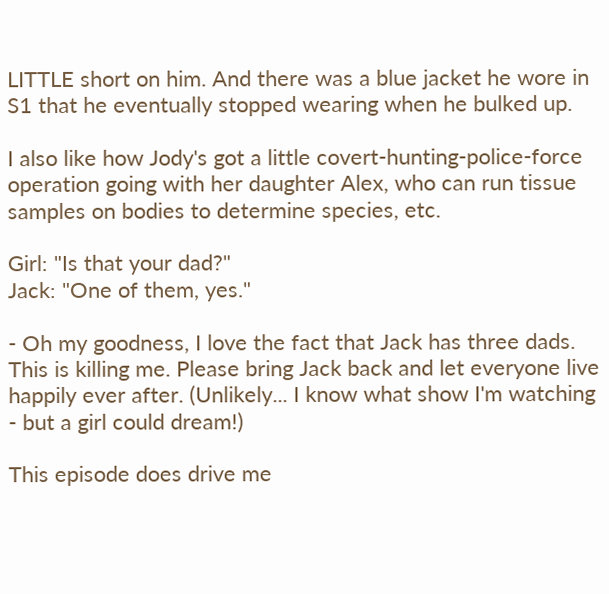LITTLE short on him. And there was a blue jacket he wore in S1 that he eventually stopped wearing when he bulked up.

I also like how Jody's got a little covert-hunting-police-force operation going with her daughter Alex, who can run tissue samples on bodies to determine species, etc.

Girl: "Is that your dad?"
Jack: "One of them, yes."

- Oh my goodness, I love the fact that Jack has three dads. This is killing me. Please bring Jack back and let everyone live happily ever after. (Unlikely... I know what show I'm watching - but a girl could dream!)

This episode does drive me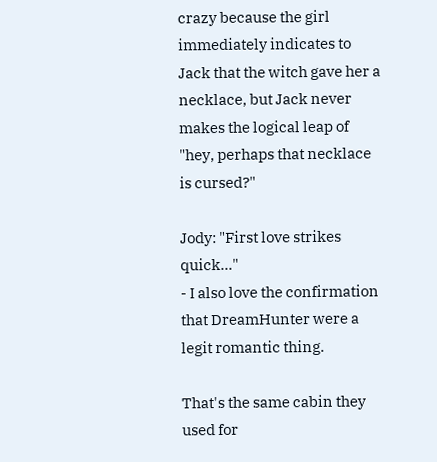crazy because the girl immediately indicates to Jack that the witch gave her a necklace, but Jack never makes the logical leap of "hey, perhaps that necklace is cursed?"

Jody: "First love strikes quick..."
- I also love the confirmation that DreamHunter were a legit romantic thing.

That's the same cabin they used for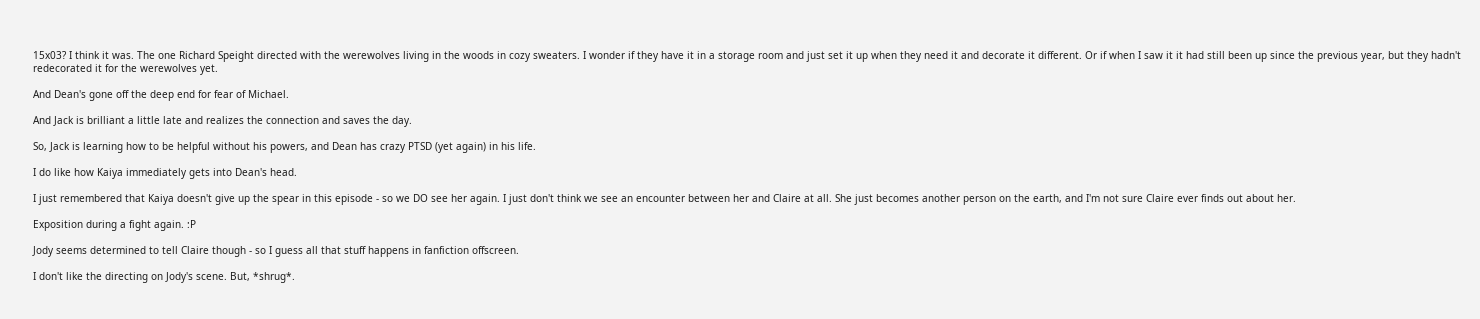15x03? I think it was. The one Richard Speight directed with the werewolves living in the woods in cozy sweaters. I wonder if they have it in a storage room and just set it up when they need it and decorate it different. Or if when I saw it it had still been up since the previous year, but they hadn't redecorated it for the werewolves yet.

And Dean's gone off the deep end for fear of Michael.

And Jack is brilliant a little late and realizes the connection and saves the day.

So, Jack is learning how to be helpful without his powers, and Dean has crazy PTSD (yet again) in his life.

I do like how Kaiya immediately gets into Dean's head.

I just remembered that Kaiya doesn't give up the spear in this episode - so we DO see her again. I just don't think we see an encounter between her and Claire at all. She just becomes another person on the earth, and I'm not sure Claire ever finds out about her.

Exposition during a fight again. :P

Jody seems determined to tell Claire though - so I guess all that stuff happens in fanfiction offscreen.

I don't like the directing on Jody's scene. But, *shrug*.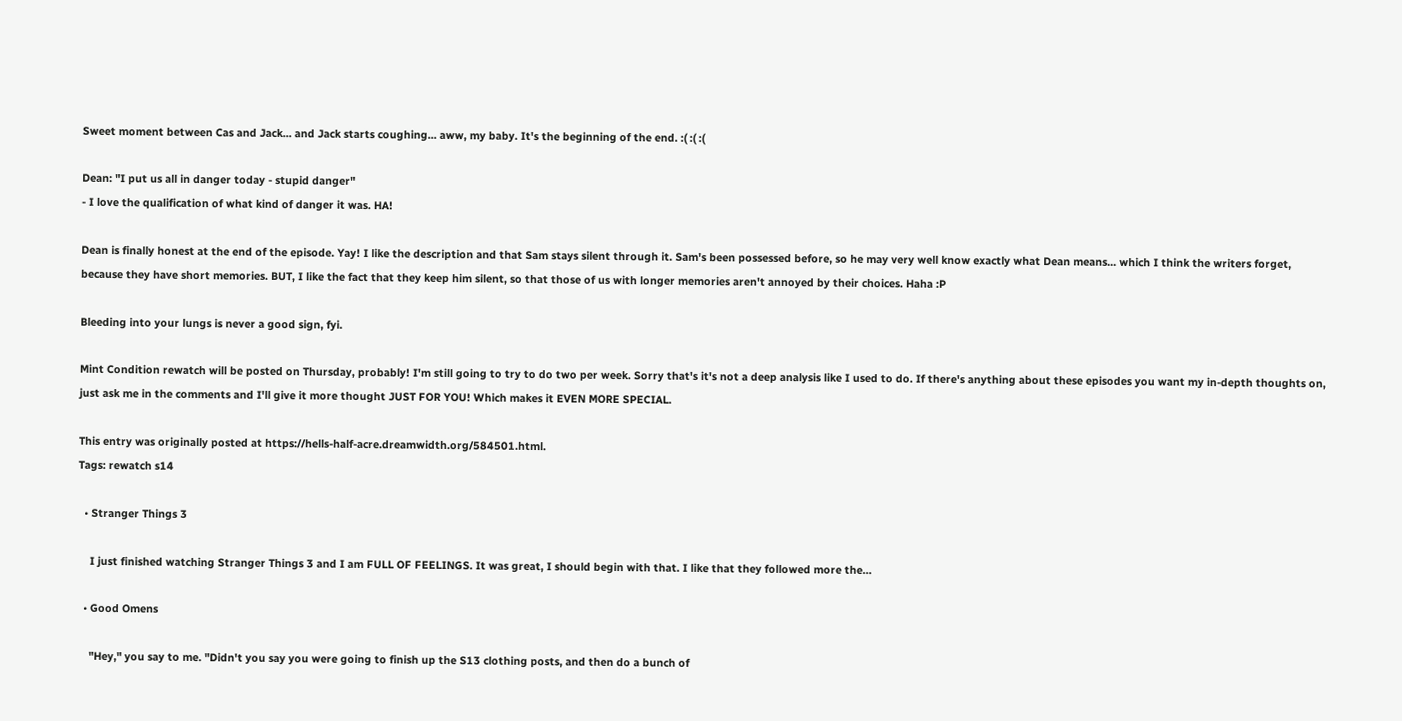Sweet moment between Cas and Jack... and Jack starts coughing... aww, my baby. It's the beginning of the end. :( :( :(

Dean: "I put us all in danger today - stupid danger"
- I love the qualification of what kind of danger it was. HA!

Dean is finally honest at the end of the episode. Yay! I like the description and that Sam stays silent through it. Sam's been possessed before, so he may very well know exactly what Dean means... which I think the writers forget, because they have short memories. BUT, I like the fact that they keep him silent, so that those of us with longer memories aren't annoyed by their choices. Haha :P

Bleeding into your lungs is never a good sign, fyi.

Mint Condition rewatch will be posted on Thursday, probably! I'm still going to try to do two per week. Sorry that's it's not a deep analysis like I used to do. If there's anything about these episodes you want my in-depth thoughts on, just ask me in the comments and I'll give it more thought JUST FOR YOU! Which makes it EVEN MORE SPECIAL.

This entry was originally posted at https://hells-half-acre.dreamwidth.org/584501.html.
Tags: rewatch s14

  • Stranger Things 3

    I just finished watching Stranger Things 3 and I am FULL OF FEELINGS. It was great, I should begin with that. I like that they followed more the…

  • Good Omens

    "Hey," you say to me. "Didn't you say you were going to finish up the S13 clothing posts, and then do a bunch of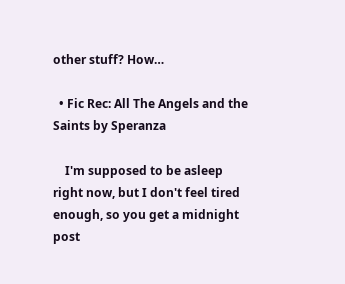other stuff? How…

  • Fic Rec: All The Angels and the Saints by Speranza

    I'm supposed to be asleep right now, but I don't feel tired enough, so you get a midnight post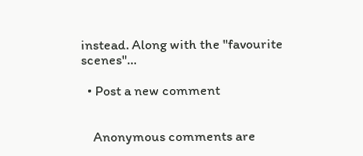instead. Along with the "favourite scenes"…

  • Post a new comment


    Anonymous comments are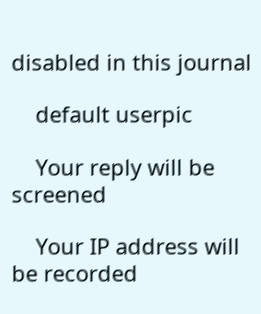disabled in this journal

    default userpic

    Your reply will be screened

    Your IP address will be recorded